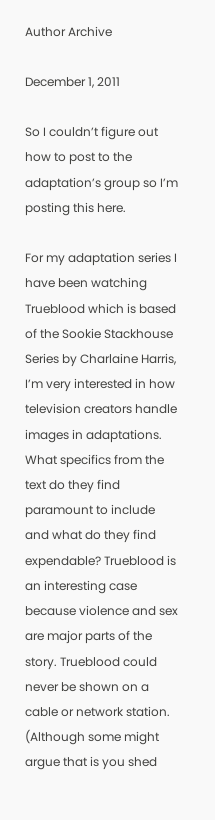Author Archive

December 1, 2011

So I couldn’t figure out how to post to the adaptation’s group so I’m posting this here.

For my adaptation series I have been watching Trueblood which is based of the Sookie Stackhouse Series by Charlaine Harris, I’m very interested in how television creators handle images in adaptations. What specifics from the text do they find paramount to include and what do they find expendable? Trueblood is an interesting case because violence and sex are major parts of the story. Trueblood could never be shown on a cable or network station. (Although some might argue that is you shed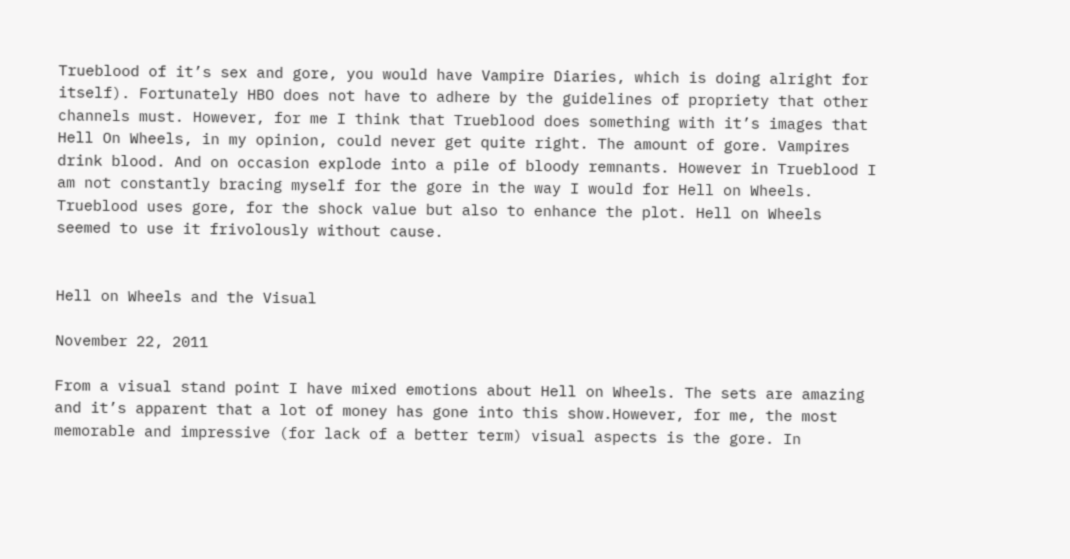Trueblood of it’s sex and gore, you would have Vampire Diaries, which is doing alright for itself). Fortunately HBO does not have to adhere by the guidelines of propriety that other channels must. However, for me I think that Trueblood does something with it’s images that Hell On Wheels, in my opinion, could never get quite right. The amount of gore. Vampires drink blood. And on occasion explode into a pile of bloody remnants. However in Trueblood I am not constantly bracing myself for the gore in the way I would for Hell on Wheels. Trueblood uses gore, for the shock value but also to enhance the plot. Hell on Wheels seemed to use it frivolously without cause.


Hell on Wheels and the Visual

November 22, 2011

From a visual stand point I have mixed emotions about Hell on Wheels. The sets are amazing and it’s apparent that a lot of money has gone into this show.However, for me, the most memorable and impressive (for lack of a better term) visual aspects is the gore. In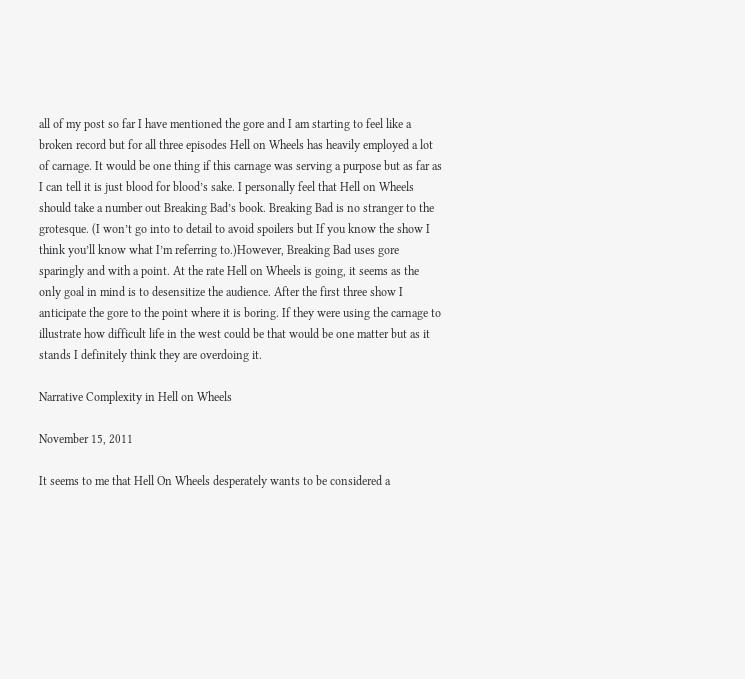all of my post so far I have mentioned the gore and I am starting to feel like a broken record but for all three episodes Hell on Wheels has heavily employed a lot of carnage. It would be one thing if this carnage was serving a purpose but as far as I can tell it is just blood for blood’s sake. I personally feel that Hell on Wheels should take a number out Breaking Bad’s book. Breaking Bad is no stranger to the grotesque. (I won’t go into to detail to avoid spoilers but If you know the show I think you’ll know what I’m referring to.)However, Breaking Bad uses gore sparingly and with a point. At the rate Hell on Wheels is going, it seems as the only goal in mind is to desensitize the audience. After the first three show I anticipate the gore to the point where it is boring. If they were using the carnage to illustrate how difficult life in the west could be that would be one matter but as it stands I definitely think they are overdoing it.

Narrative Complexity in Hell on Wheels

November 15, 2011

It seems to me that Hell On Wheels desperately wants to be considered a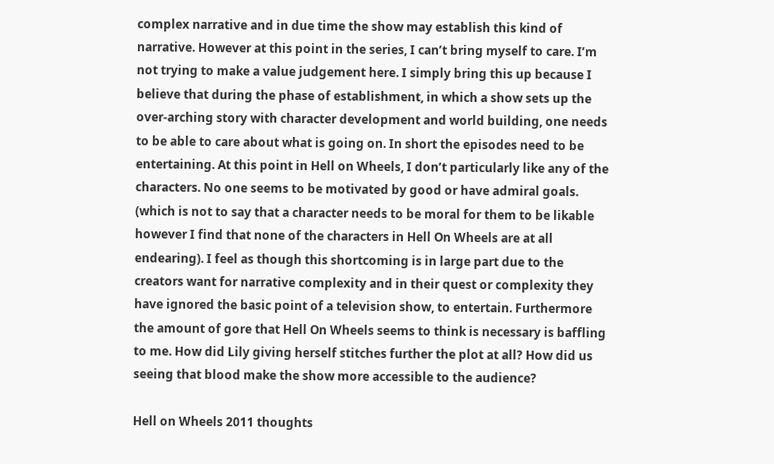complex narrative and in due time the show may establish this kind of narrative. However at this point in the series, I can’t bring myself to care. I’m not trying to make a value judgement here. I simply bring this up because I believe that during the phase of establishment, in which a show sets up the over-arching story with character development and world building, one needs to be able to care about what is going on. In short the episodes need to be entertaining. At this point in Hell on Wheels, I don’t particularly like any of the characters. No one seems to be motivated by good or have admiral goals. (which is not to say that a character needs to be moral for them to be likable however I find that none of the characters in Hell On Wheels are at all endearing). I feel as though this shortcoming is in large part due to the creators want for narrative complexity and in their quest or complexity they have ignored the basic point of a television show, to entertain. Furthermore the amount of gore that Hell On Wheels seems to think is necessary is baffling to me. How did Lily giving herself stitches further the plot at all? How did us seeing that blood make the show more accessible to the audience?

Hell on Wheels 2011 thoughts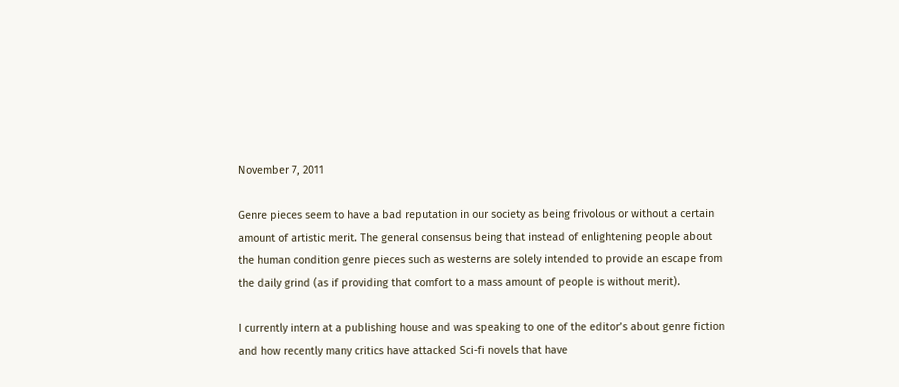November 7, 2011

Genre pieces seem to have a bad reputation in our society as being frivolous or without a certain amount of artistic merit. The general consensus being that instead of enlightening people about the human condition genre pieces such as westerns are solely intended to provide an escape from the daily grind (as if providing that comfort to a mass amount of people is without merit).

I currently intern at a publishing house and was speaking to one of the editor’s about genre fiction and how recently many critics have attacked Sci-fi novels that have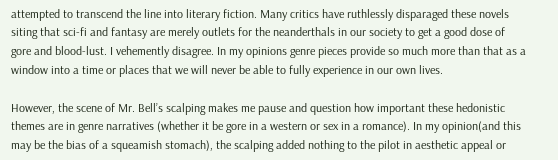attempted to transcend the line into literary fiction. Many critics have ruthlessly disparaged these novels siting that sci-fi and fantasy are merely outlets for the neanderthals in our society to get a good dose of gore and blood-lust. I vehemently disagree. In my opinions genre pieces provide so much more than that as a window into a time or places that we will never be able to fully experience in our own lives.

However, the scene of Mr. Bell’s scalping makes me pause and question how important these hedonistic themes are in genre narratives (whether it be gore in a western or sex in a romance). In my opinion(and this may be the bias of a squeamish stomach), the scalping added nothing to the pilot in aesthetic appeal or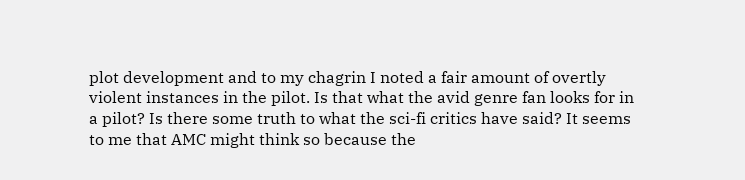plot development and to my chagrin I noted a fair amount of overtly violent instances in the pilot. Is that what the avid genre fan looks for in a pilot? Is there some truth to what the sci-fi critics have said? It seems to me that AMC might think so because the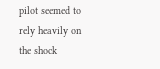pilot seemed to rely heavily on the shock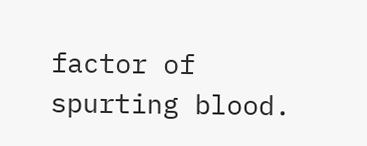factor of spurting blood.